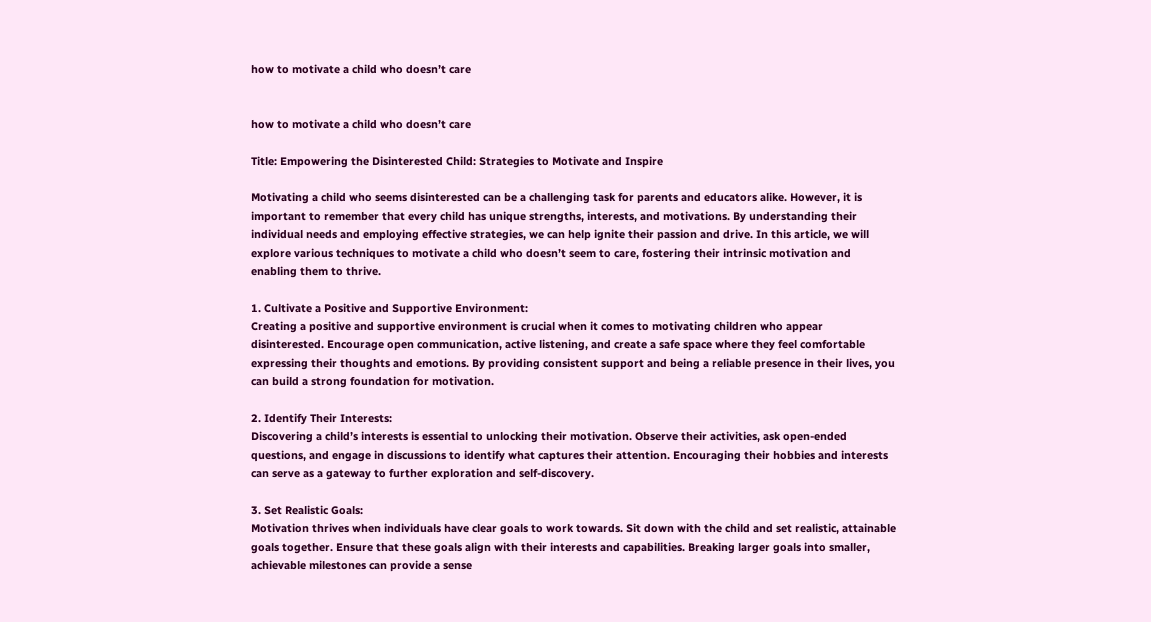how to motivate a child who doesn’t care


how to motivate a child who doesn’t care

Title: Empowering the Disinterested Child: Strategies to Motivate and Inspire

Motivating a child who seems disinterested can be a challenging task for parents and educators alike. However, it is important to remember that every child has unique strengths, interests, and motivations. By understanding their individual needs and employing effective strategies, we can help ignite their passion and drive. In this article, we will explore various techniques to motivate a child who doesn’t seem to care, fostering their intrinsic motivation and enabling them to thrive.

1. Cultivate a Positive and Supportive Environment:
Creating a positive and supportive environment is crucial when it comes to motivating children who appear disinterested. Encourage open communication, active listening, and create a safe space where they feel comfortable expressing their thoughts and emotions. By providing consistent support and being a reliable presence in their lives, you can build a strong foundation for motivation.

2. Identify Their Interests:
Discovering a child’s interests is essential to unlocking their motivation. Observe their activities, ask open-ended questions, and engage in discussions to identify what captures their attention. Encouraging their hobbies and interests can serve as a gateway to further exploration and self-discovery.

3. Set Realistic Goals:
Motivation thrives when individuals have clear goals to work towards. Sit down with the child and set realistic, attainable goals together. Ensure that these goals align with their interests and capabilities. Breaking larger goals into smaller, achievable milestones can provide a sense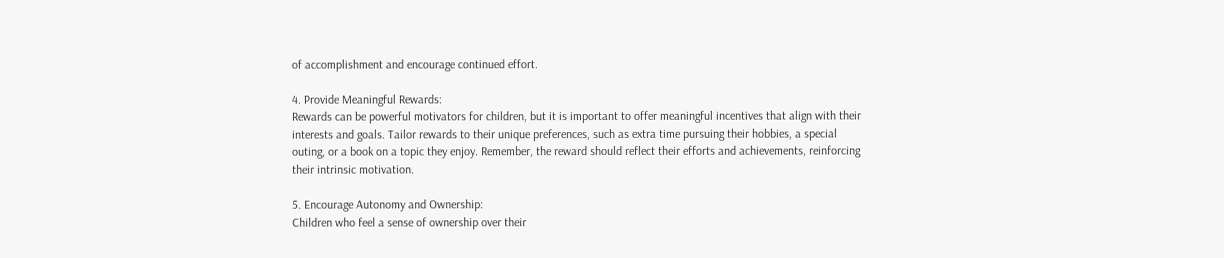of accomplishment and encourage continued effort.

4. Provide Meaningful Rewards:
Rewards can be powerful motivators for children, but it is important to offer meaningful incentives that align with their interests and goals. Tailor rewards to their unique preferences, such as extra time pursuing their hobbies, a special outing, or a book on a topic they enjoy. Remember, the reward should reflect their efforts and achievements, reinforcing their intrinsic motivation.

5. Encourage Autonomy and Ownership:
Children who feel a sense of ownership over their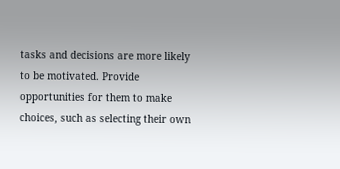tasks and decisions are more likely to be motivated. Provide opportunities for them to make choices, such as selecting their own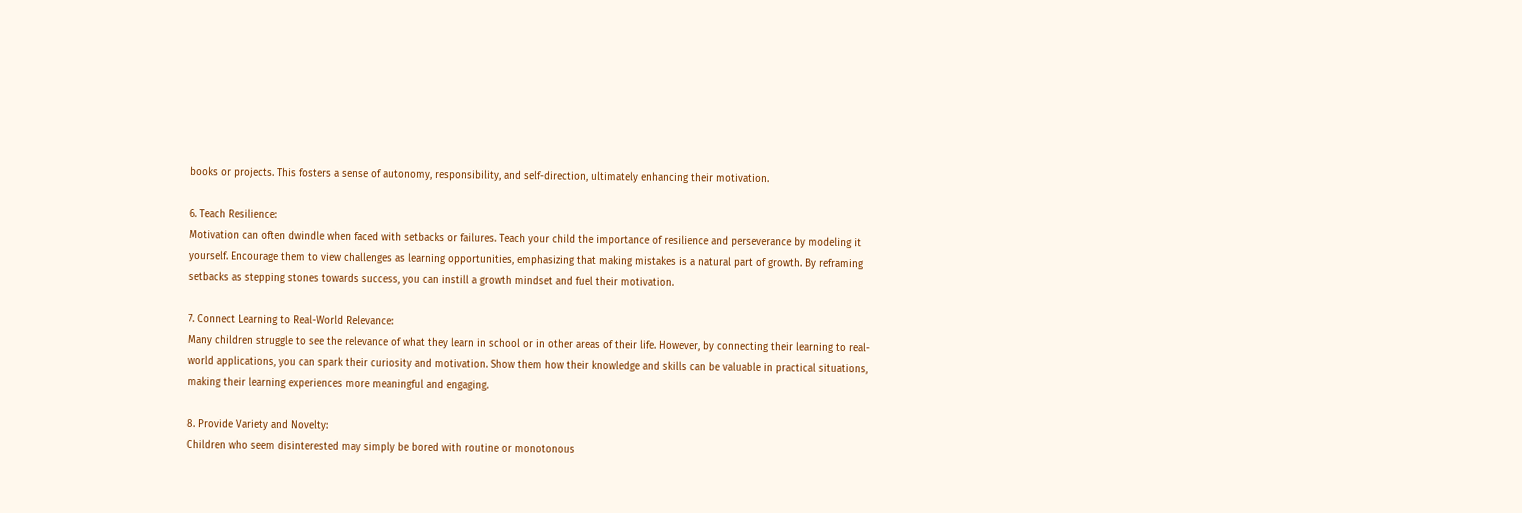books or projects. This fosters a sense of autonomy, responsibility, and self-direction, ultimately enhancing their motivation.

6. Teach Resilience:
Motivation can often dwindle when faced with setbacks or failures. Teach your child the importance of resilience and perseverance by modeling it yourself. Encourage them to view challenges as learning opportunities, emphasizing that making mistakes is a natural part of growth. By reframing setbacks as stepping stones towards success, you can instill a growth mindset and fuel their motivation.

7. Connect Learning to Real-World Relevance:
Many children struggle to see the relevance of what they learn in school or in other areas of their life. However, by connecting their learning to real-world applications, you can spark their curiosity and motivation. Show them how their knowledge and skills can be valuable in practical situations, making their learning experiences more meaningful and engaging.

8. Provide Variety and Novelty:
Children who seem disinterested may simply be bored with routine or monotonous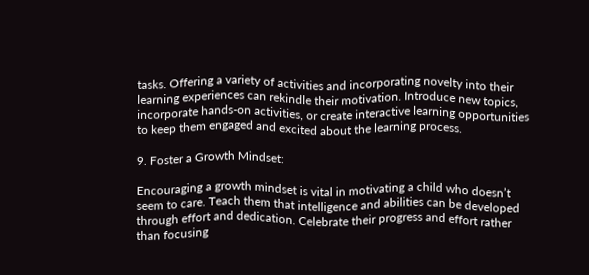tasks. Offering a variety of activities and incorporating novelty into their learning experiences can rekindle their motivation. Introduce new topics, incorporate hands-on activities, or create interactive learning opportunities to keep them engaged and excited about the learning process.

9. Foster a Growth Mindset:

Encouraging a growth mindset is vital in motivating a child who doesn’t seem to care. Teach them that intelligence and abilities can be developed through effort and dedication. Celebrate their progress and effort rather than focusing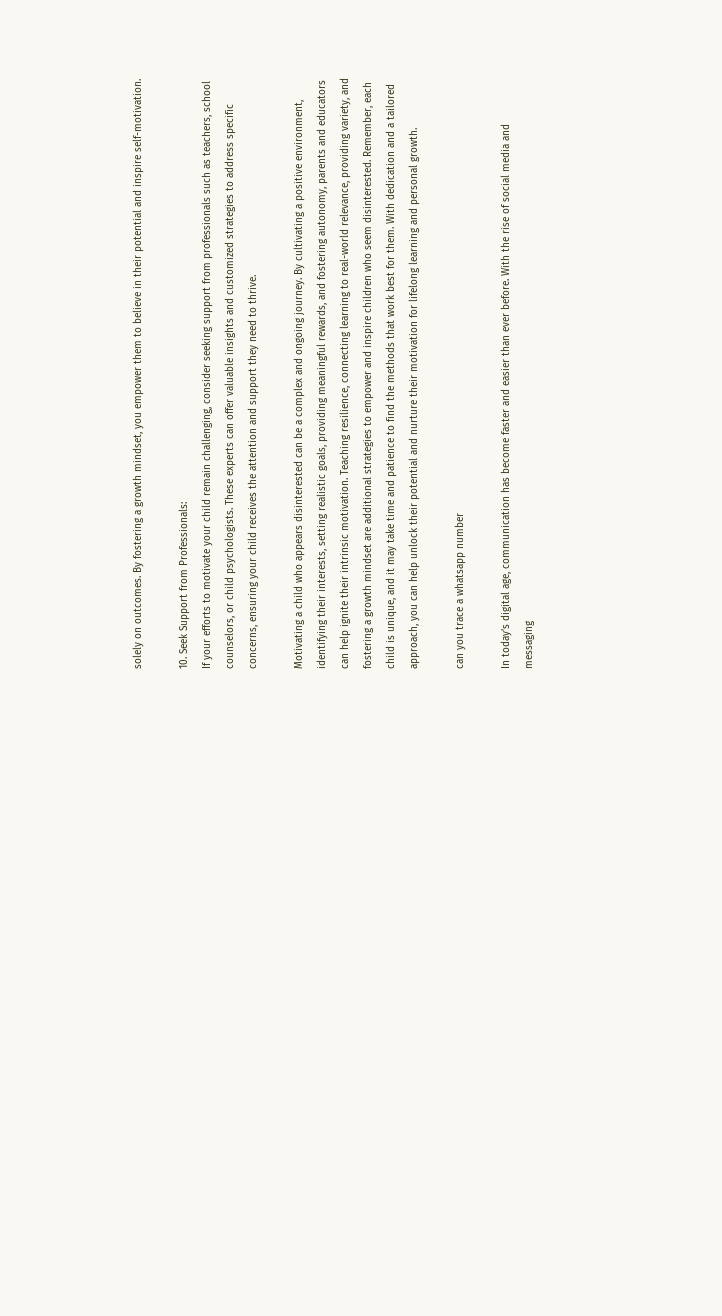solely on outcomes. By fostering a growth mindset, you empower them to believe in their potential and inspire self-motivation.

10. Seek Support from Professionals:
If your efforts to motivate your child remain challenging, consider seeking support from professionals such as teachers, school counselors, or child psychologists. These experts can offer valuable insights and customized strategies to address specific concerns, ensuring your child receives the attention and support they need to thrive.

Motivating a child who appears disinterested can be a complex and ongoing journey. By cultivating a positive environment, identifying their interests, setting realistic goals, providing meaningful rewards, and fostering autonomy, parents and educators can help ignite their intrinsic motivation. Teaching resilience, connecting learning to real-world relevance, providing variety, and fostering a growth mindset are additional strategies to empower and inspire children who seem disinterested. Remember, each child is unique, and it may take time and patience to find the methods that work best for them. With dedication and a tailored approach, you can help unlock their potential and nurture their motivation for lifelong learning and personal growth.

can you trace a whatsapp number

In today’s digital age, communication has become faster and easier than ever before. With the rise of social media and messaging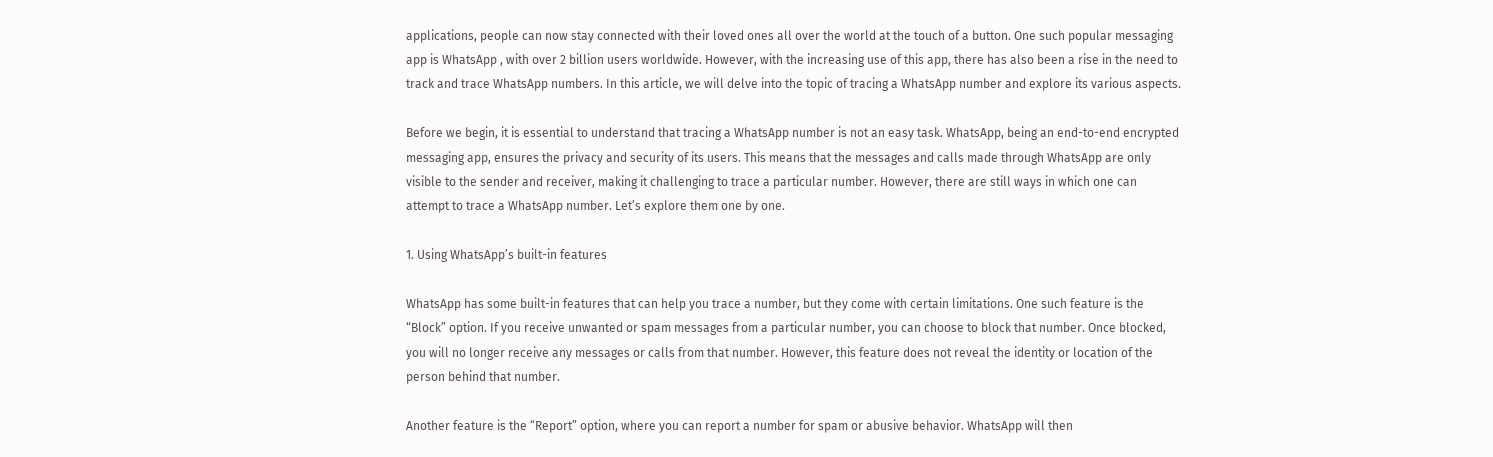applications, people can now stay connected with their loved ones all over the world at the touch of a button. One such popular messaging app is WhatsApp , with over 2 billion users worldwide. However, with the increasing use of this app, there has also been a rise in the need to track and trace WhatsApp numbers. In this article, we will delve into the topic of tracing a WhatsApp number and explore its various aspects.

Before we begin, it is essential to understand that tracing a WhatsApp number is not an easy task. WhatsApp, being an end-to-end encrypted messaging app, ensures the privacy and security of its users. This means that the messages and calls made through WhatsApp are only visible to the sender and receiver, making it challenging to trace a particular number. However, there are still ways in which one can attempt to trace a WhatsApp number. Let’s explore them one by one.

1. Using WhatsApp’s built-in features

WhatsApp has some built-in features that can help you trace a number, but they come with certain limitations. One such feature is the “Block” option. If you receive unwanted or spam messages from a particular number, you can choose to block that number. Once blocked, you will no longer receive any messages or calls from that number. However, this feature does not reveal the identity or location of the person behind that number.

Another feature is the “Report” option, where you can report a number for spam or abusive behavior. WhatsApp will then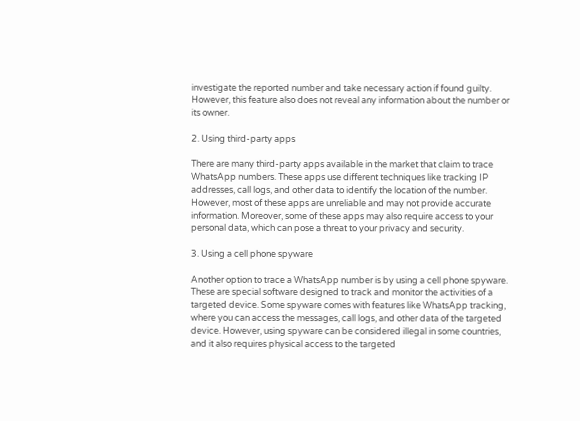investigate the reported number and take necessary action if found guilty. However, this feature also does not reveal any information about the number or its owner.

2. Using third-party apps

There are many third-party apps available in the market that claim to trace WhatsApp numbers. These apps use different techniques like tracking IP addresses, call logs, and other data to identify the location of the number. However, most of these apps are unreliable and may not provide accurate information. Moreover, some of these apps may also require access to your personal data, which can pose a threat to your privacy and security.

3. Using a cell phone spyware

Another option to trace a WhatsApp number is by using a cell phone spyware. These are special software designed to track and monitor the activities of a targeted device. Some spyware comes with features like WhatsApp tracking, where you can access the messages, call logs, and other data of the targeted device. However, using spyware can be considered illegal in some countries, and it also requires physical access to the targeted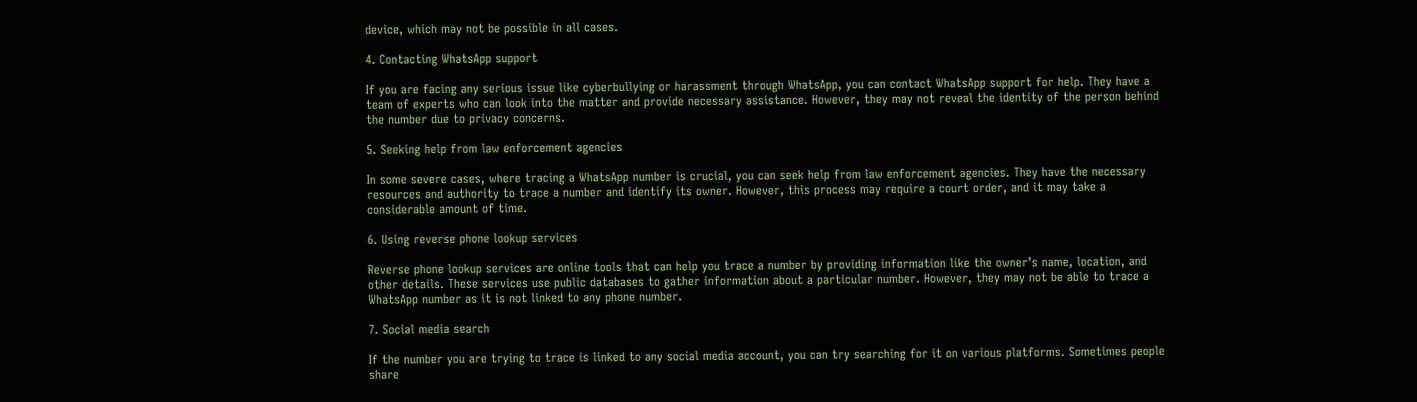device, which may not be possible in all cases.

4. Contacting WhatsApp support

If you are facing any serious issue like cyberbullying or harassment through WhatsApp, you can contact WhatsApp support for help. They have a team of experts who can look into the matter and provide necessary assistance. However, they may not reveal the identity of the person behind the number due to privacy concerns.

5. Seeking help from law enforcement agencies

In some severe cases, where tracing a WhatsApp number is crucial, you can seek help from law enforcement agencies. They have the necessary resources and authority to trace a number and identify its owner. However, this process may require a court order, and it may take a considerable amount of time.

6. Using reverse phone lookup services

Reverse phone lookup services are online tools that can help you trace a number by providing information like the owner’s name, location, and other details. These services use public databases to gather information about a particular number. However, they may not be able to trace a WhatsApp number as it is not linked to any phone number.

7. Social media search

If the number you are trying to trace is linked to any social media account, you can try searching for it on various platforms. Sometimes people share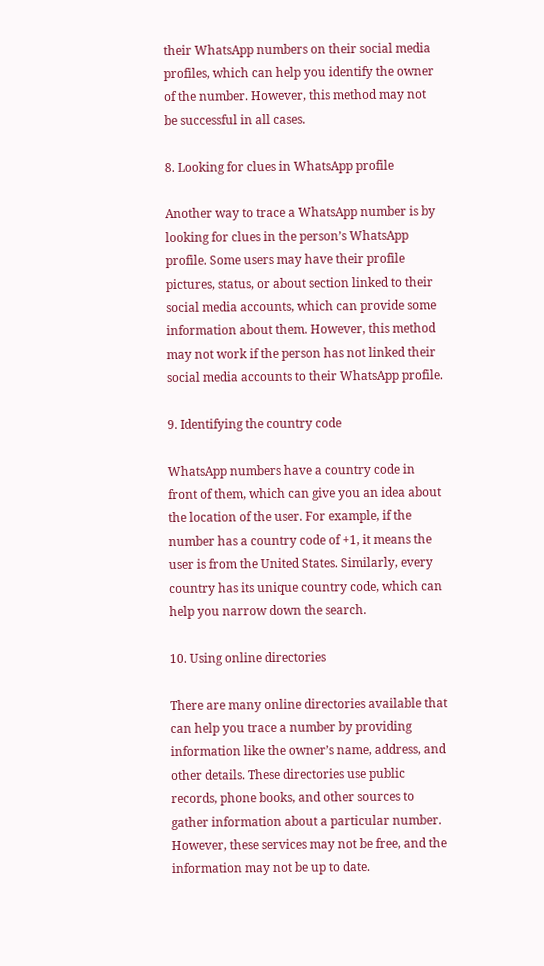their WhatsApp numbers on their social media profiles, which can help you identify the owner of the number. However, this method may not be successful in all cases.

8. Looking for clues in WhatsApp profile

Another way to trace a WhatsApp number is by looking for clues in the person’s WhatsApp profile. Some users may have their profile pictures, status, or about section linked to their social media accounts, which can provide some information about them. However, this method may not work if the person has not linked their social media accounts to their WhatsApp profile.

9. Identifying the country code

WhatsApp numbers have a country code in front of them, which can give you an idea about the location of the user. For example, if the number has a country code of +1, it means the user is from the United States. Similarly, every country has its unique country code, which can help you narrow down the search.

10. Using online directories

There are many online directories available that can help you trace a number by providing information like the owner’s name, address, and other details. These directories use public records, phone books, and other sources to gather information about a particular number. However, these services may not be free, and the information may not be up to date.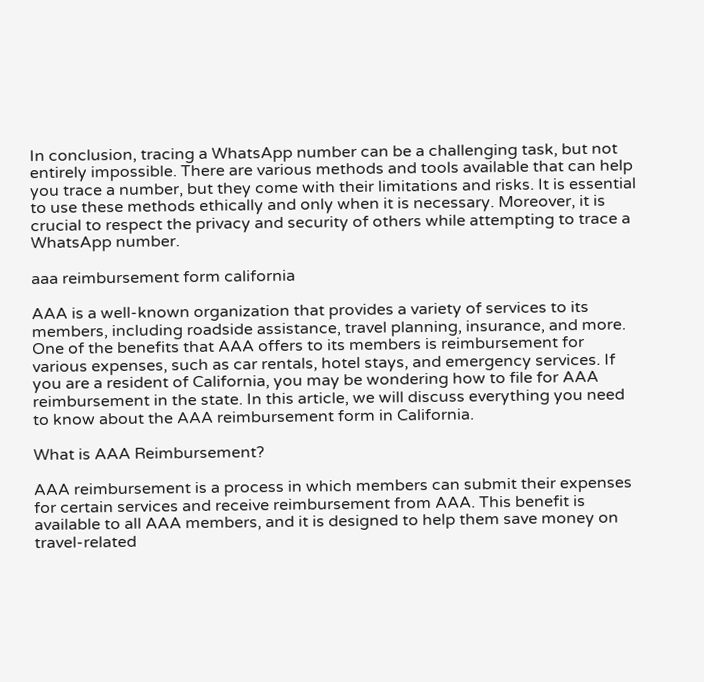In conclusion, tracing a WhatsApp number can be a challenging task, but not entirely impossible. There are various methods and tools available that can help you trace a number, but they come with their limitations and risks. It is essential to use these methods ethically and only when it is necessary. Moreover, it is crucial to respect the privacy and security of others while attempting to trace a WhatsApp number.

aaa reimbursement form california

AAA is a well-known organization that provides a variety of services to its members, including roadside assistance, travel planning, insurance, and more. One of the benefits that AAA offers to its members is reimbursement for various expenses, such as car rentals, hotel stays, and emergency services. If you are a resident of California, you may be wondering how to file for AAA reimbursement in the state. In this article, we will discuss everything you need to know about the AAA reimbursement form in California.

What is AAA Reimbursement?

AAA reimbursement is a process in which members can submit their expenses for certain services and receive reimbursement from AAA. This benefit is available to all AAA members, and it is designed to help them save money on travel-related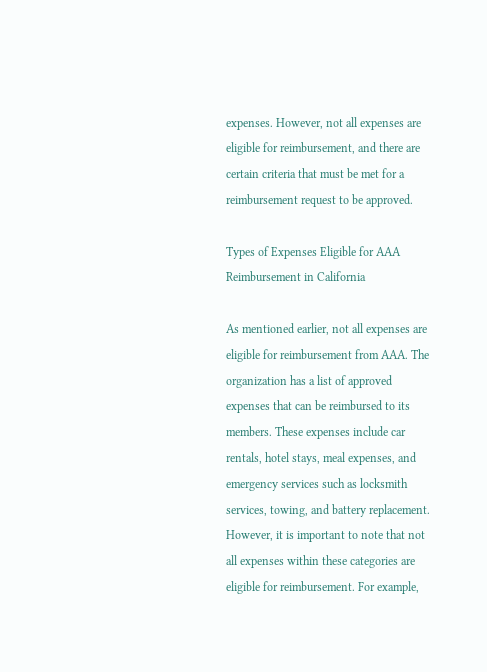expenses. However, not all expenses are eligible for reimbursement, and there are certain criteria that must be met for a reimbursement request to be approved.

Types of Expenses Eligible for AAA Reimbursement in California

As mentioned earlier, not all expenses are eligible for reimbursement from AAA. The organization has a list of approved expenses that can be reimbursed to its members. These expenses include car rentals, hotel stays, meal expenses, and emergency services such as locksmith services, towing, and battery replacement. However, it is important to note that not all expenses within these categories are eligible for reimbursement. For example,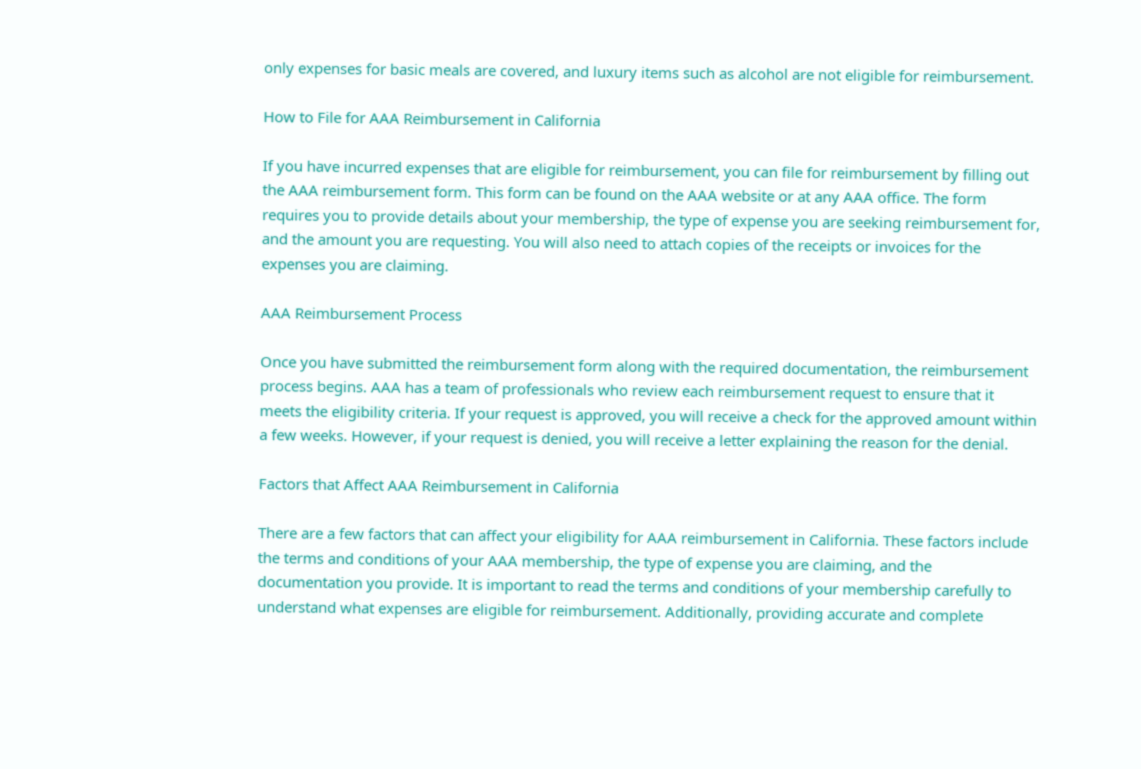only expenses for basic meals are covered, and luxury items such as alcohol are not eligible for reimbursement.

How to File for AAA Reimbursement in California

If you have incurred expenses that are eligible for reimbursement, you can file for reimbursement by filling out the AAA reimbursement form. This form can be found on the AAA website or at any AAA office. The form requires you to provide details about your membership, the type of expense you are seeking reimbursement for, and the amount you are requesting. You will also need to attach copies of the receipts or invoices for the expenses you are claiming.

AAA Reimbursement Process

Once you have submitted the reimbursement form along with the required documentation, the reimbursement process begins. AAA has a team of professionals who review each reimbursement request to ensure that it meets the eligibility criteria. If your request is approved, you will receive a check for the approved amount within a few weeks. However, if your request is denied, you will receive a letter explaining the reason for the denial.

Factors that Affect AAA Reimbursement in California

There are a few factors that can affect your eligibility for AAA reimbursement in California. These factors include the terms and conditions of your AAA membership, the type of expense you are claiming, and the documentation you provide. It is important to read the terms and conditions of your membership carefully to understand what expenses are eligible for reimbursement. Additionally, providing accurate and complete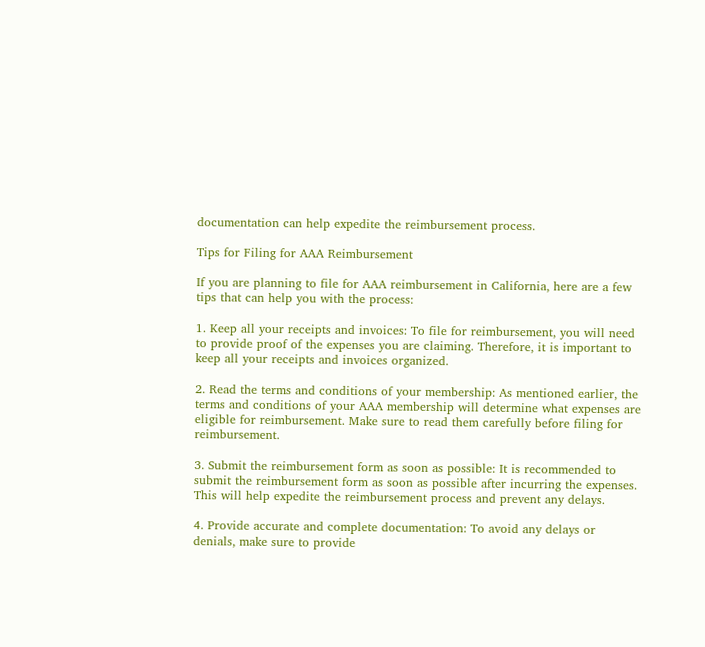documentation can help expedite the reimbursement process.

Tips for Filing for AAA Reimbursement

If you are planning to file for AAA reimbursement in California, here are a few tips that can help you with the process:

1. Keep all your receipts and invoices: To file for reimbursement, you will need to provide proof of the expenses you are claiming. Therefore, it is important to keep all your receipts and invoices organized.

2. Read the terms and conditions of your membership: As mentioned earlier, the terms and conditions of your AAA membership will determine what expenses are eligible for reimbursement. Make sure to read them carefully before filing for reimbursement.

3. Submit the reimbursement form as soon as possible: It is recommended to submit the reimbursement form as soon as possible after incurring the expenses. This will help expedite the reimbursement process and prevent any delays.

4. Provide accurate and complete documentation: To avoid any delays or denials, make sure to provide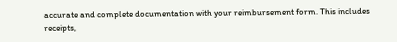accurate and complete documentation with your reimbursement form. This includes receipts,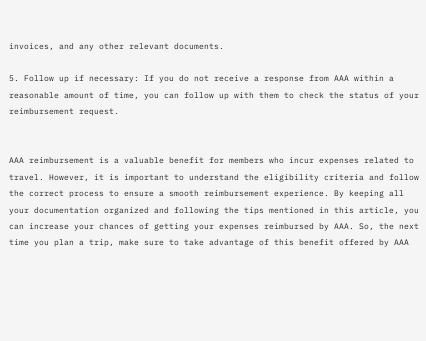invoices, and any other relevant documents.

5. Follow up if necessary: If you do not receive a response from AAA within a reasonable amount of time, you can follow up with them to check the status of your reimbursement request.


AAA reimbursement is a valuable benefit for members who incur expenses related to travel. However, it is important to understand the eligibility criteria and follow the correct process to ensure a smooth reimbursement experience. By keeping all your documentation organized and following the tips mentioned in this article, you can increase your chances of getting your expenses reimbursed by AAA. So, the next time you plan a trip, make sure to take advantage of this benefit offered by AAA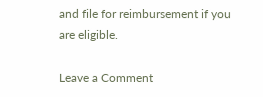and file for reimbursement if you are eligible.

Leave a Comment